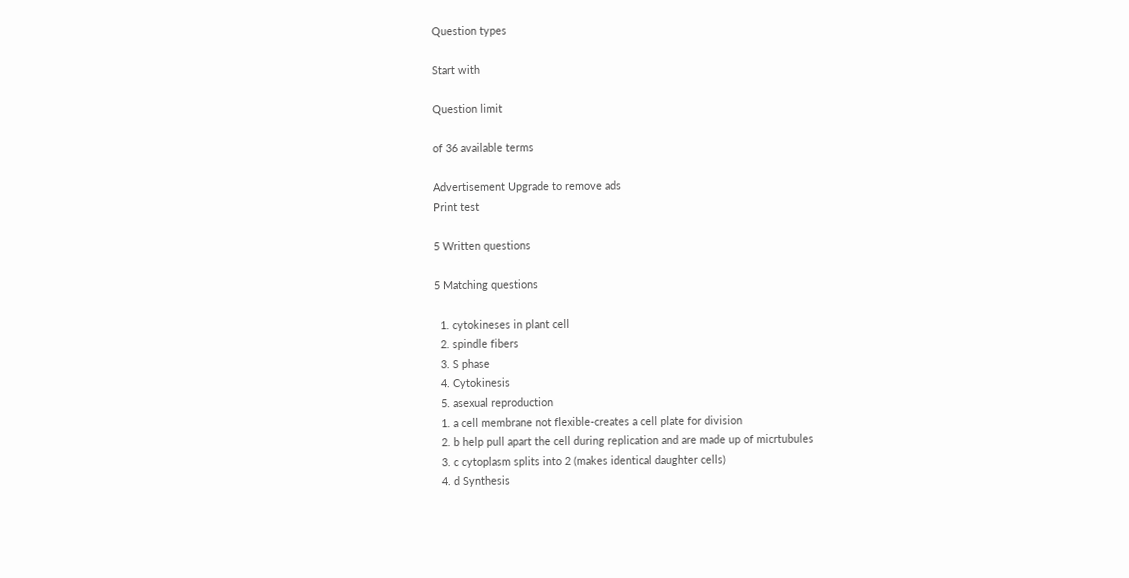Question types

Start with

Question limit

of 36 available terms

Advertisement Upgrade to remove ads
Print test

5 Written questions

5 Matching questions

  1. cytokineses in plant cell
  2. spindle fibers
  3. S phase
  4. Cytokinesis
  5. asexual reproduction
  1. a cell membrane not flexible-creates a cell plate for division
  2. b help pull apart the cell during replication and are made up of micrtubules
  3. c cytoplasm splits into 2 (makes identical daughter cells)
  4. d Synthesis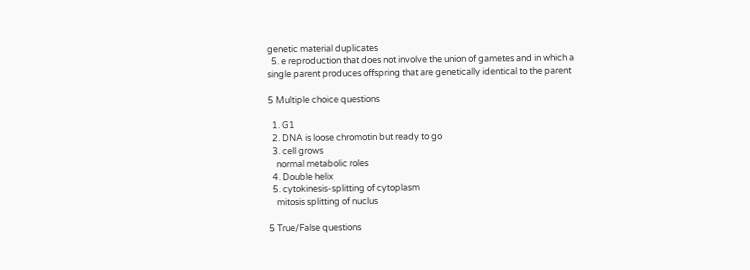genetic material duplicates
  5. e reproduction that does not involve the union of gametes and in which a single parent produces offspring that are genetically identical to the parent

5 Multiple choice questions

  1. G1
  2. DNA is loose chromotin but ready to go
  3. cell grows
    normal metabolic roles
  4. Double helix
  5. cytokinesis-splitting of cytoplasm
    mitosis splitting of nuclus

5 True/False questions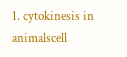1. cytokinesis in animalscell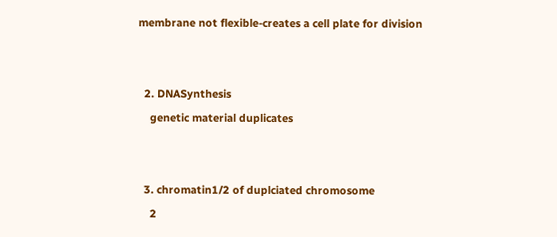membrane not flexible-creates a cell plate for division


  2. DNASynthesis
    genetic material duplicates


  3. chromatin1/2 of duplciated chromosome
    2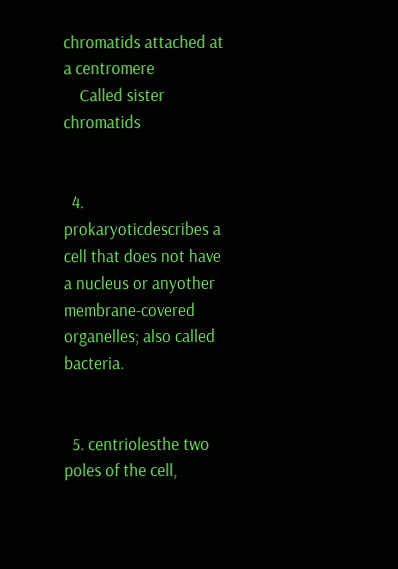chromatids attached at a centromere
    Called sister chromatids


  4. prokaryoticdescribes a cell that does not have a nucleus or anyother membrane-covered organelles; also called bacteria.


  5. centriolesthe two poles of the cell,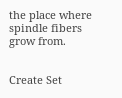the place where spindle fibers grow from.


Create Set